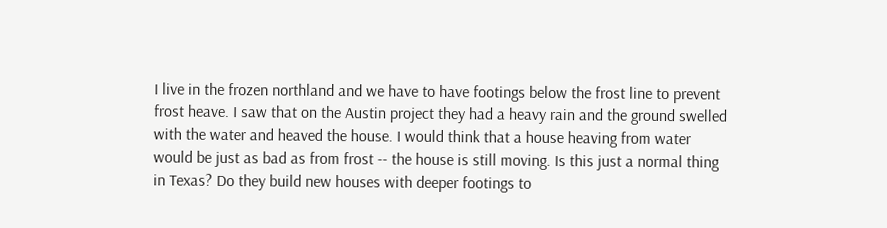I live in the frozen northland and we have to have footings below the frost line to prevent frost heave. I saw that on the Austin project they had a heavy rain and the ground swelled with the water and heaved the house. I would think that a house heaving from water would be just as bad as from frost -- the house is still moving. Is this just a normal thing in Texas? Do they build new houses with deeper footings to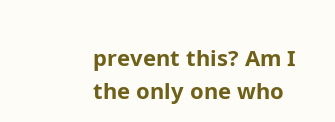prevent this? Am I the only one who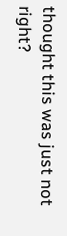thought this was just not right?